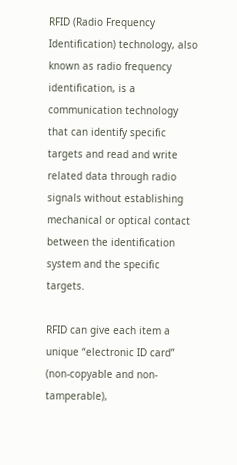RFID (Radio Frequency Identification) technology, also known as radio frequency identification, is a communication technology that can identify specific targets and read and write related data through radio signals without establishing mechanical or optical contact between the identification system and the specific targets.

RFID can give each item a unique “electronic ID card” (non-copyable and non-tamperable),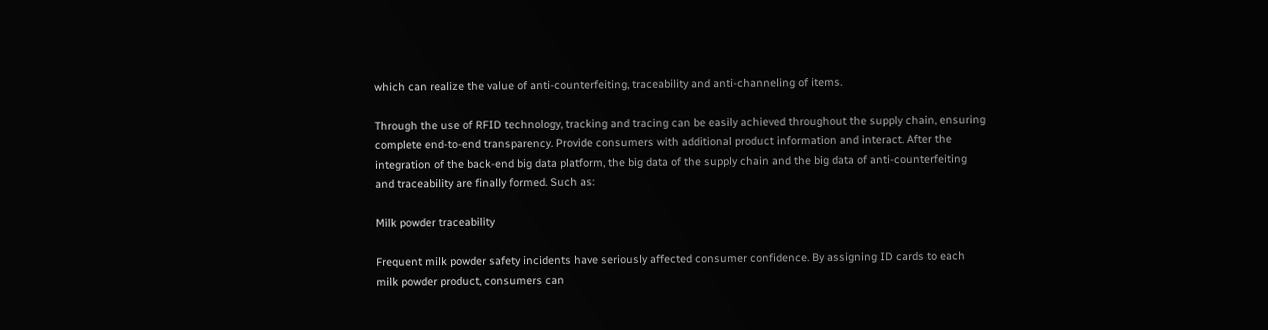which can realize the value of anti-counterfeiting, traceability and anti-channeling of items.

Through the use of RFID technology, tracking and tracing can be easily achieved throughout the supply chain, ensuring complete end-to-end transparency. Provide consumers with additional product information and interact. After the integration of the back-end big data platform, the big data of the supply chain and the big data of anti-counterfeiting and traceability are finally formed. Such as:

Milk powder traceability

Frequent milk powder safety incidents have seriously affected consumer confidence. By assigning ID cards to each milk powder product, consumers can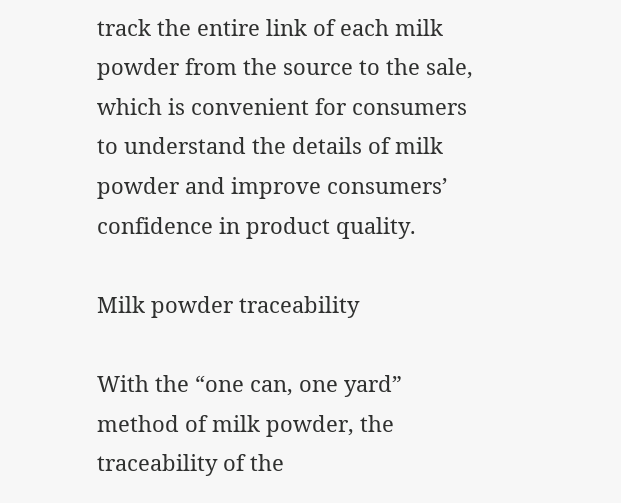track the entire link of each milk powder from the source to the sale, which is convenient for consumers to understand the details of milk powder and improve consumers’ confidence in product quality.

Milk powder traceability

With the “one can, one yard” method of milk powder, the traceability of the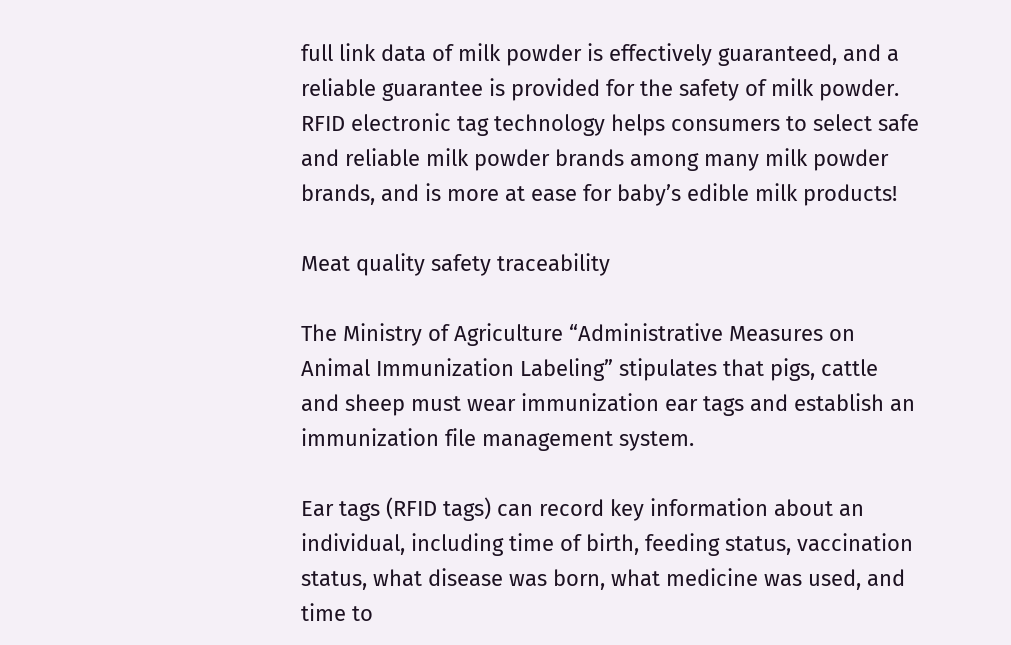full link data of milk powder is effectively guaranteed, and a reliable guarantee is provided for the safety of milk powder. RFID electronic tag technology helps consumers to select safe and reliable milk powder brands among many milk powder brands, and is more at ease for baby’s edible milk products!

Meat quality safety traceability

The Ministry of Agriculture “Administrative Measures on Animal Immunization Labeling” stipulates that pigs, cattle and sheep must wear immunization ear tags and establish an immunization file management system.

Ear tags (RFID tags) can record key information about an individual, including time of birth, feeding status, vaccination status, what disease was born, what medicine was used, and time to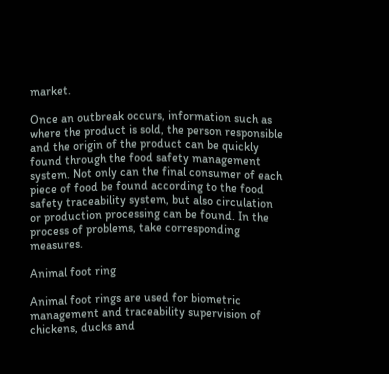market.

Once an outbreak occurs, information such as where the product is sold, the person responsible and the origin of the product can be quickly found through the food safety management system. Not only can the final consumer of each piece of food be found according to the food safety traceability system, but also circulation or production processing can be found. In the process of problems, take corresponding measures.

Animal foot ring

Animal foot rings are used for biometric management and traceability supervision of chickens, ducks and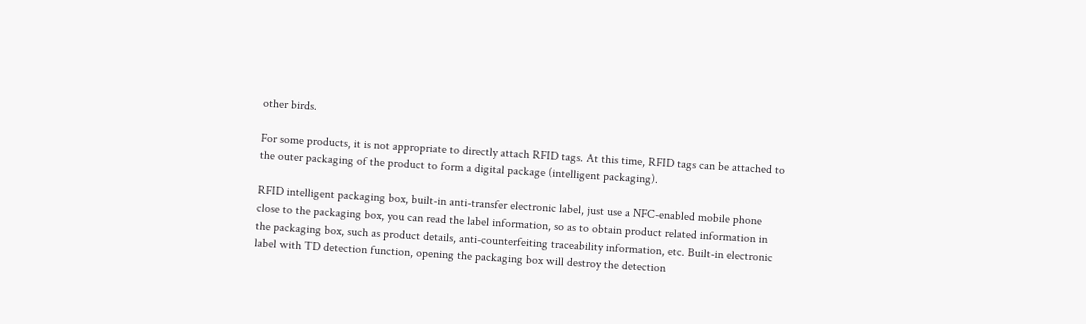other birds.

For some products, it is not appropriate to directly attach RFID tags. At this time, RFID tags can be attached to the outer packaging of the product to form a digital package (intelligent packaging).

RFID intelligent packaging box, built-in anti-transfer electronic label, just use a NFC-enabled mobile phone close to the packaging box, you can read the label information, so as to obtain product related information in the packaging box, such as product details, anti-counterfeiting traceability information, etc. Built-in electronic label with TD detection function, opening the packaging box will destroy the detection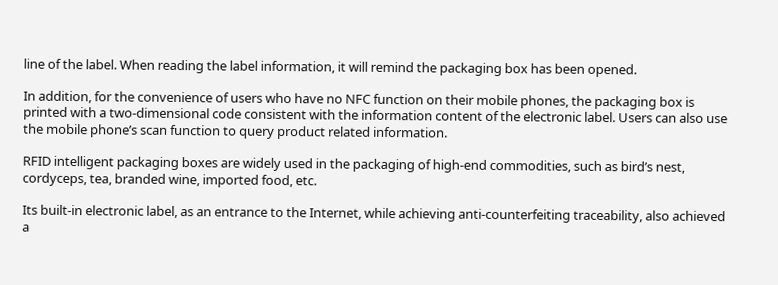line of the label. When reading the label information, it will remind the packaging box has been opened.

In addition, for the convenience of users who have no NFC function on their mobile phones, the packaging box is printed with a two-dimensional code consistent with the information content of the electronic label. Users can also use the mobile phone’s scan function to query product related information.

RFID intelligent packaging boxes are widely used in the packaging of high-end commodities, such as bird’s nest, cordyceps, tea, branded wine, imported food, etc.

Its built-in electronic label, as an entrance to the Internet, while achieving anti-counterfeiting traceability, also achieved a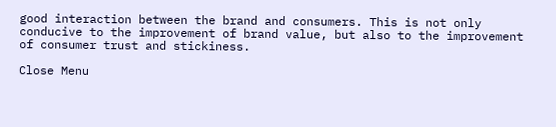good interaction between the brand and consumers. This is not only conducive to the improvement of brand value, but also to the improvement of consumer trust and stickiness.

Close Menu